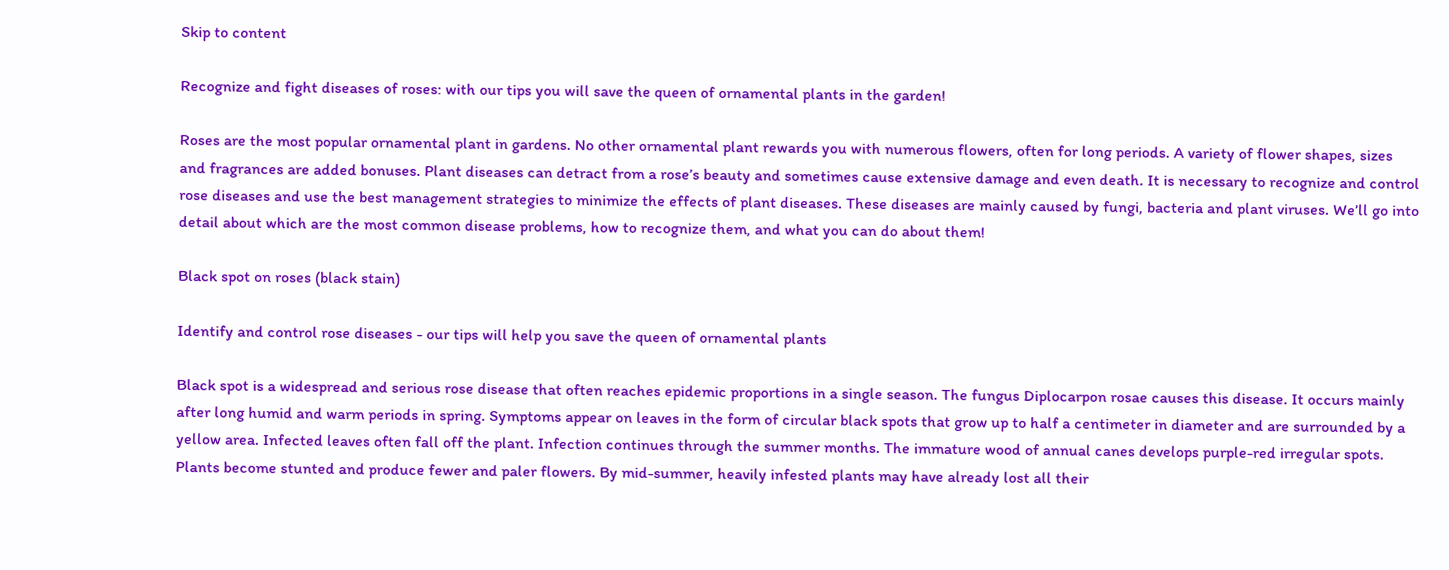Skip to content

Recognize and fight diseases of roses: with our tips you will save the queen of ornamental plants in the garden!

Roses are the most popular ornamental plant in gardens. No other ornamental plant rewards you with numerous flowers, often for long periods. A variety of flower shapes, sizes and fragrances are added bonuses. Plant diseases can detract from a rose’s beauty and sometimes cause extensive damage and even death. It is necessary to recognize and control rose diseases and use the best management strategies to minimize the effects of plant diseases. These diseases are mainly caused by fungi, bacteria and plant viruses. We’ll go into detail about which are the most common disease problems, how to recognize them, and what you can do about them!

Black spot on roses (black stain)

Identify and control rose diseases - our tips will help you save the queen of ornamental plants

Black spot is a widespread and serious rose disease that often reaches epidemic proportions in a single season. The fungus Diplocarpon rosae causes this disease. It occurs mainly after long humid and warm periods in spring. Symptoms appear on leaves in the form of circular black spots that grow up to half a centimeter in diameter and are surrounded by a yellow area. Infected leaves often fall off the plant. Infection continues through the summer months. The immature wood of annual canes develops purple-red irregular spots. Plants become stunted and produce fewer and paler flowers. By mid-summer, heavily infested plants may have already lost all their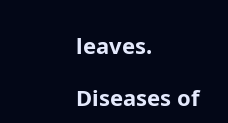leaves.

Diseases of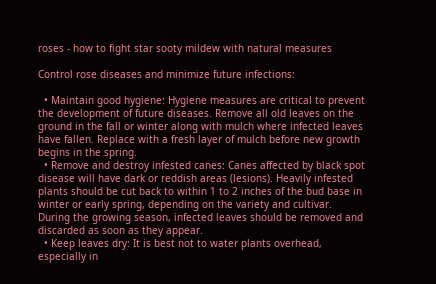roses - how to fight star sooty mildew with natural measures

Control rose diseases and minimize future infections:

  • Maintain good hygiene: Hygiene measures are critical to prevent the development of future diseases. Remove all old leaves on the ground in the fall or winter along with mulch where infected leaves have fallen. Replace with a fresh layer of mulch before new growth begins in the spring.
  • Remove and destroy infested canes: Canes affected by black spot disease will have dark or reddish areas (lesions). Heavily infested plants should be cut back to within 1 to 2 inches of the bud base in winter or early spring, depending on the variety and cultivar. During the growing season, infected leaves should be removed and discarded as soon as they appear.
  • Keep leaves dry: It is best not to water plants overhead, especially in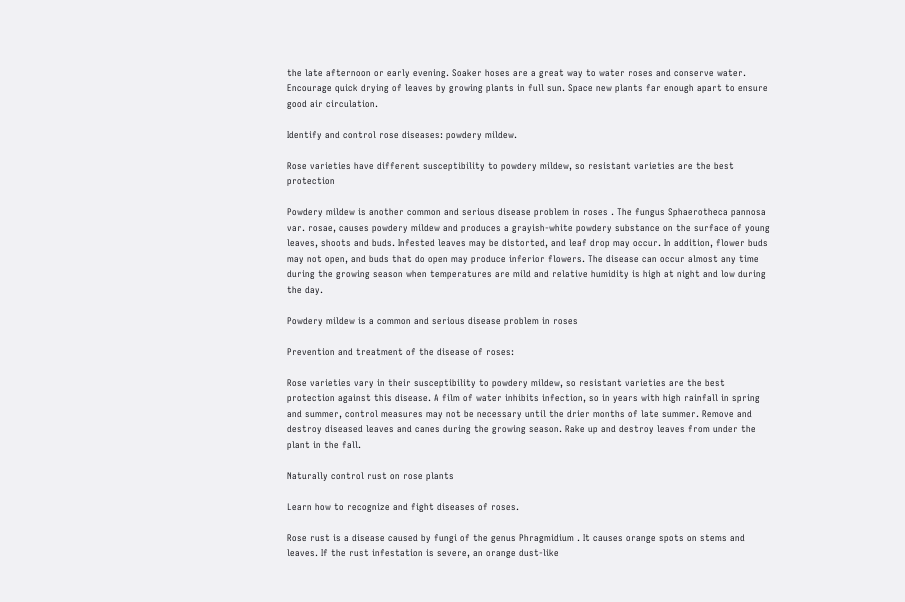the late afternoon or early evening. Soaker hoses are a great way to water roses and conserve water. Encourage quick drying of leaves by growing plants in full sun. Space new plants far enough apart to ensure good air circulation.

Identify and control rose diseases: powdery mildew.

Rose varieties have different susceptibility to powdery mildew, so resistant varieties are the best protection

Powdery mildew is another common and serious disease problem in roses . The fungus Sphaerotheca pannosa var. rosae, causes powdery mildew and produces a grayish-white powdery substance on the surface of young leaves, shoots and buds. Infested leaves may be distorted, and leaf drop may occur. In addition, flower buds may not open, and buds that do open may produce inferior flowers. The disease can occur almost any time during the growing season when temperatures are mild and relative humidity is high at night and low during the day.

Powdery mildew is a common and serious disease problem in roses

Prevention and treatment of the disease of roses:

Rose varieties vary in their susceptibility to powdery mildew, so resistant varieties are the best protection against this disease. A film of water inhibits infection, so in years with high rainfall in spring and summer, control measures may not be necessary until the drier months of late summer. Remove and destroy diseased leaves and canes during the growing season. Rake up and destroy leaves from under the plant in the fall.

Naturally control rust on rose plants

Learn how to recognize and fight diseases of roses.

Rose rust is a disease caused by fungi of the genus Phragmidium . It causes orange spots on stems and leaves. If the rust infestation is severe, an orange dust-like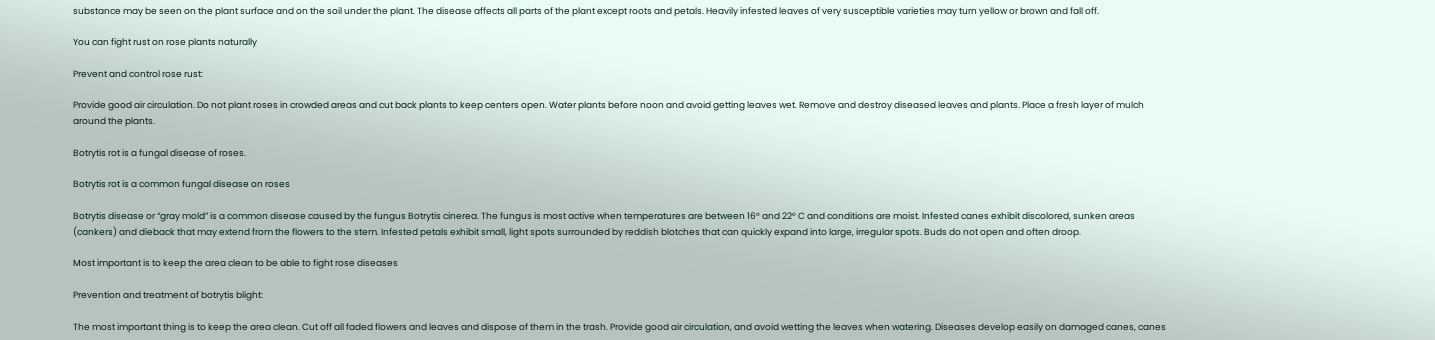substance may be seen on the plant surface and on the soil under the plant. The disease affects all parts of the plant except roots and petals. Heavily infested leaves of very susceptible varieties may turn yellow or brown and fall off.

You can fight rust on rose plants naturally

Prevent and control rose rust:

Provide good air circulation. Do not plant roses in crowded areas and cut back plants to keep centers open. Water plants before noon and avoid getting leaves wet. Remove and destroy diseased leaves and plants. Place a fresh layer of mulch around the plants.

Botrytis rot is a fungal disease of roses.

Botrytis rot is a common fungal disease on roses

Botrytis disease or “gray mold” is a common disease caused by the fungus Botrytis cinerea. The fungus is most active when temperatures are between 16° and 22° C and conditions are moist. Infested canes exhibit discolored, sunken areas (cankers) and dieback that may extend from the flowers to the stem. Infested petals exhibit small, light spots surrounded by reddish blotches that can quickly expand into large, irregular spots. Buds do not open and often droop.

Most important is to keep the area clean to be able to fight rose diseases

Prevention and treatment of botrytis blight:

The most important thing is to keep the area clean. Cut off all faded flowers and leaves and dispose of them in the trash. Provide good air circulation, and avoid wetting the leaves when watering. Diseases develop easily on damaged canes, canes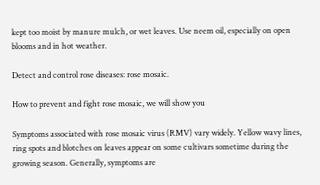kept too moist by manure mulch, or wet leaves. Use neem oil, especially on open blooms and in hot weather.

Detect and control rose diseases: rose mosaic.

How to prevent and fight rose mosaic, we will show you

Symptoms associated with rose mosaic virus (RMV) vary widely. Yellow wavy lines, ring spots and blotches on leaves appear on some cultivars sometime during the growing season. Generally, symptoms are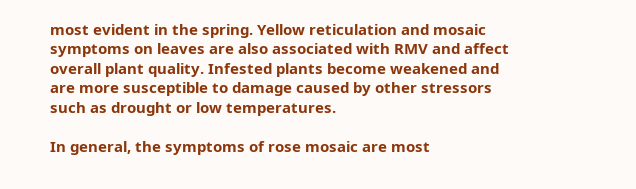most evident in the spring. Yellow reticulation and mosaic symptoms on leaves are also associated with RMV and affect overall plant quality. Infested plants become weakened and are more susceptible to damage caused by other stressors such as drought or low temperatures.

In general, the symptoms of rose mosaic are most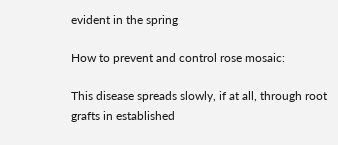evident in the spring

How to prevent and control rose mosaic:

This disease spreads slowly, if at all, through root grafts in established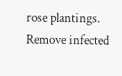rose plantings. Remove infected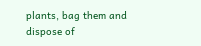plants, bag them and dispose of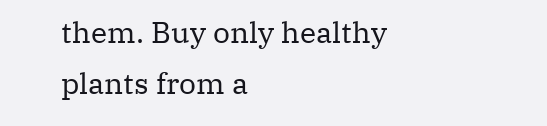them. Buy only healthy plants from a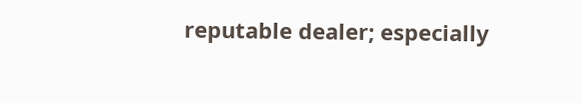reputable dealer; especially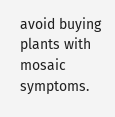avoid buying plants with mosaic symptoms.